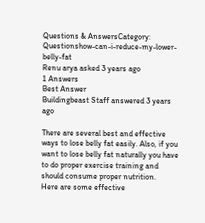Questions & AnswersCategory: Questionshow-can-i-reduce-my-lower-belly-fat
Renu arya asked 3 years ago
1 Answers
Best Answer
Buildingbeast Staff answered 3 years ago

There are several best and effective ways to lose belly fat easily. Also, if you want to lose belly fat naturally you have to do proper exercise training and should consume proper nutrition.
Here are some effective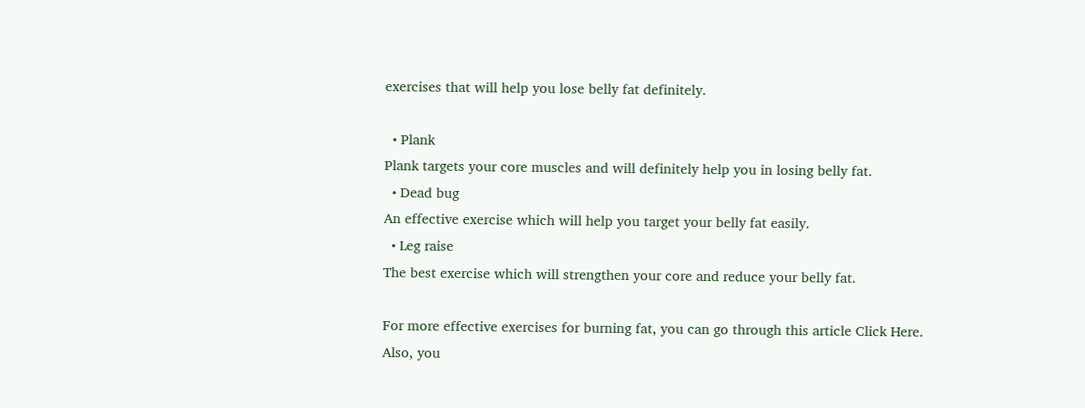exercises that will help you lose belly fat definitely.

  • Plank
Plank targets your core muscles and will definitely help you in losing belly fat.
  • Dead bug
An effective exercise which will help you target your belly fat easily.
  • Leg raise
The best exercise which will strengthen your core and reduce your belly fat.

For more effective exercises for burning fat, you can go through this article Click Here.
Also, you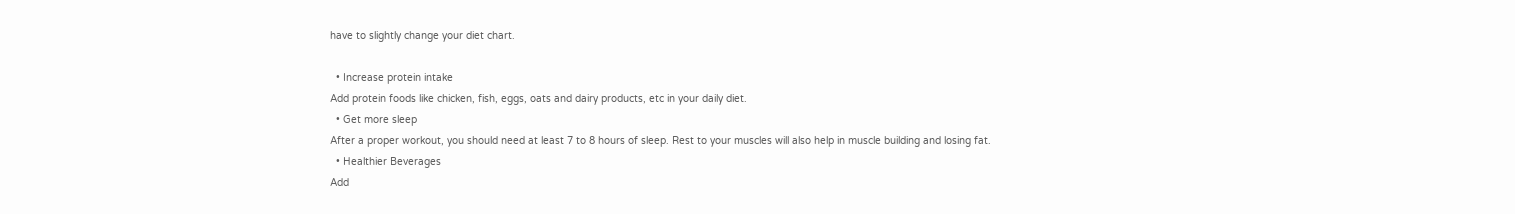have to slightly change your diet chart.

  • Increase protein intake
Add protein foods like chicken, fish, eggs, oats and dairy products, etc in your daily diet.
  • Get more sleep
After a proper workout, you should need at least 7 to 8 hours of sleep. Rest to your muscles will also help in muscle building and losing fat.
  • Healthier Beverages
Add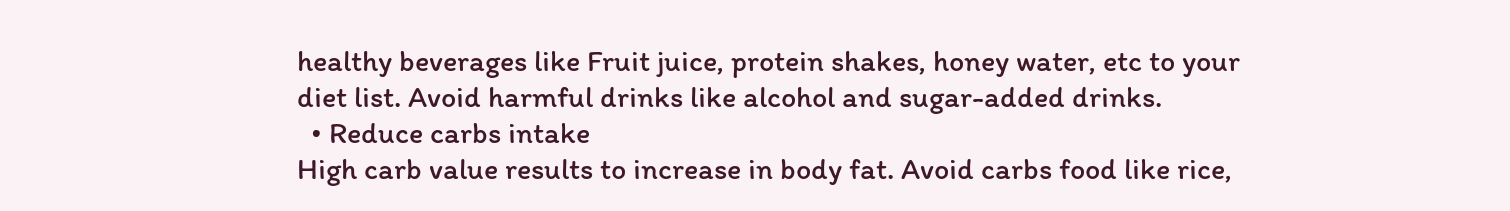healthy beverages like Fruit juice, protein shakes, honey water, etc to your diet list. Avoid harmful drinks like alcohol and sugar-added drinks.
  • Reduce carbs intake
High carb value results to increase in body fat. Avoid carbs food like rice,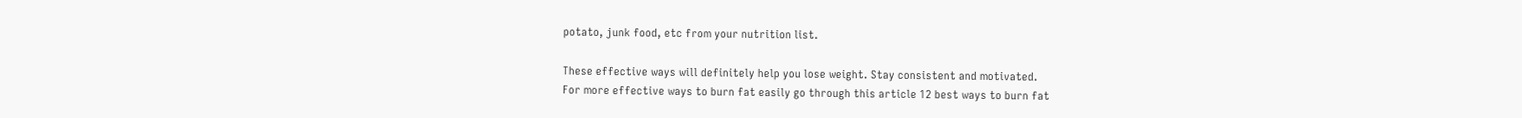potato, junk food, etc from your nutrition list.

These effective ways will definitely help you lose weight. Stay consistent and motivated.
For more effective ways to burn fat easily go through this article 12 best ways to burn fat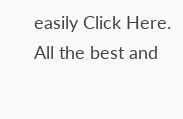easily Click Here.
All the best and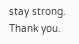stay strong. Thank you.